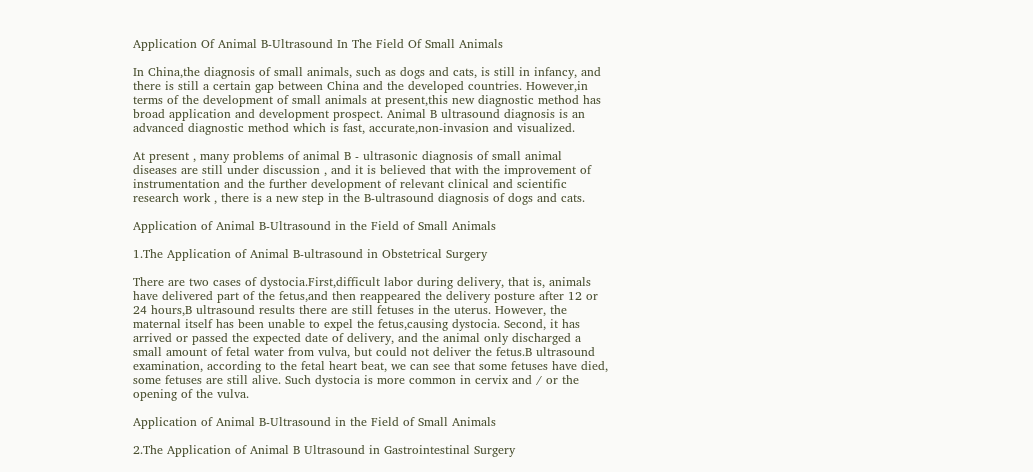Application Of Animal B-Ultrasound In The Field Of Small Animals

In China,the diagnosis of small animals, such as dogs and cats, is still in infancy, and there is still a certain gap between China and the developed countries. However,in terms of the development of small animals at present,this new diagnostic method has broad application and development prospect. Animal B ultrasound diagnosis is an advanced diagnostic method which is fast, accurate,non-invasion and visualized.

At present , many problems of animal B - ultrasonic diagnosis of small animal diseases are still under discussion , and it is believed that with the improvement of instrumentation and the further development of relevant clinical and scientific research work , there is a new step in the B-ultrasound diagnosis of dogs and cats.

Application of Animal B-Ultrasound in the Field of Small Animals

1.The Application of Animal B-ultrasound in Obstetrical Surgery

There are two cases of dystocia.First,difficult labor during delivery, that is, animals have delivered part of the fetus,and then reappeared the delivery posture after 12 or 24 hours,B ultrasound results there are still fetuses in the uterus. However, the maternal itself has been unable to expel the fetus,causing dystocia. Second, it has arrived or passed the expected date of delivery, and the animal only discharged a small amount of fetal water from vulva, but could not deliver the fetus.B ultrasound examination, according to the fetal heart beat, we can see that some fetuses have died, some fetuses are still alive. Such dystocia is more common in cervix and / or the opening of the vulva.

Application of Animal B-Ultrasound in the Field of Small Animals

2.The Application of Animal B Ultrasound in Gastrointestinal Surgery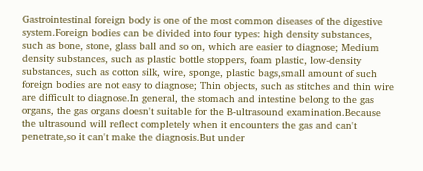Gastrointestinal foreign body is one of the most common diseases of the digestive system.Foreign bodies can be divided into four types: high density substances, such as bone, stone, glass ball and so on, which are easier to diagnose; Medium density substances, such as plastic bottle stoppers, foam plastic, low-density substances, such as cotton silk, wire, sponge, plastic bags,small amount of such foreign bodies are not easy to diagnose; Thin objects, such as stitches and thin wire are difficult to diagnose.In general, the stomach and intestine belong to the gas organs, the gas organs doesn't suitable for the B-ultrasound examination.Because the ultrasound will reflect completely when it encounters the gas and can't penetrate,so it can't make the diagnosis.But under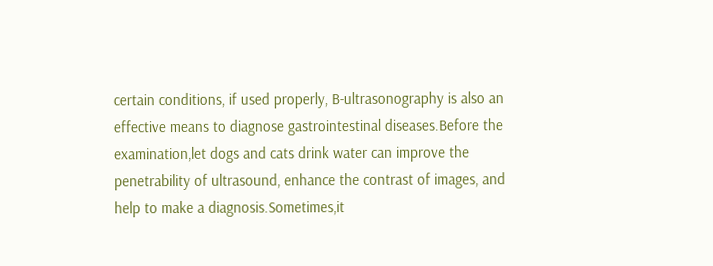certain conditions, if used properly, B-ultrasonography is also an effective means to diagnose gastrointestinal diseases.Before the examination,let dogs and cats drink water can improve the penetrability of ultrasound, enhance the contrast of images, and help to make a diagnosis.Sometimes,it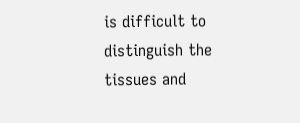is difficult to distinguish the tissues and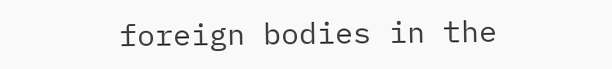foreign bodies in the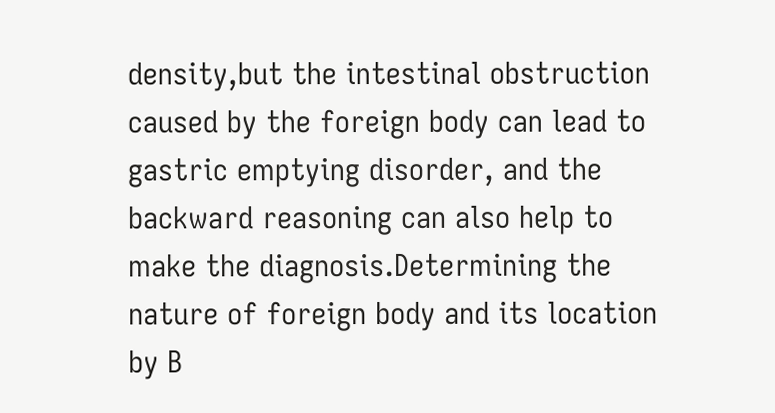density,but the intestinal obstruction caused by the foreign body can lead to gastric emptying disorder, and the backward reasoning can also help to make the diagnosis.Determining the nature of foreign body and its location by B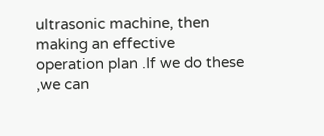ultrasonic machine, then making an effective operation plan .If we do these ,we can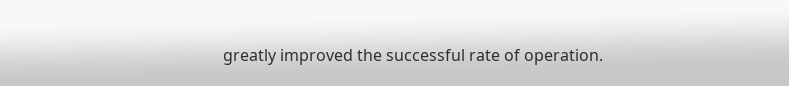greatly improved the successful rate of operation.